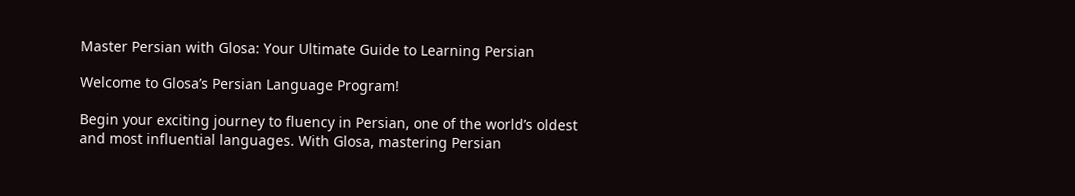Master Persian with Glosa: Your Ultimate Guide to Learning Persian

Welcome to Glosa’s Persian Language Program!

Begin your exciting journey to fluency in Persian, one of the world’s oldest and most influential languages. With Glosa, mastering Persian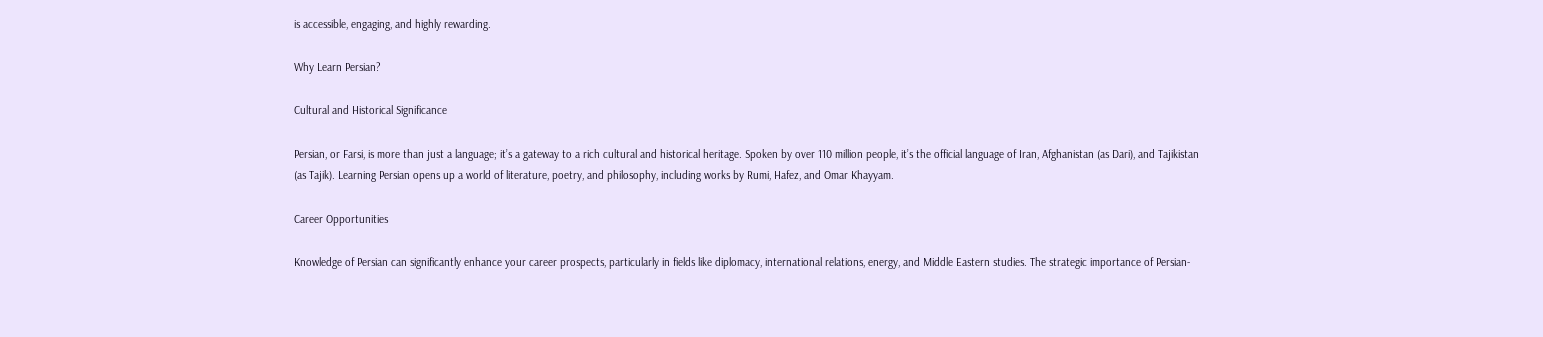is accessible, engaging, and highly rewarding.

Why Learn Persian?

Cultural and Historical Significance

Persian, or Farsi, is more than just a language; it’s a gateway to a rich cultural and historical heritage. Spoken by over 110 million people, it’s the official language of Iran, Afghanistan (as Dari), and Tajikistan (as Tajik). Learning Persian opens up a world of literature, poetry, and philosophy, including works by Rumi, Hafez, and Omar Khayyam.

Career Opportunities

Knowledge of Persian can significantly enhance your career prospects, particularly in fields like diplomacy, international relations, energy, and Middle Eastern studies. The strategic importance of Persian-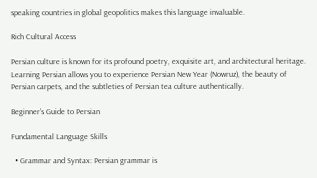speaking countries in global geopolitics makes this language invaluable.

Rich Cultural Access

Persian culture is known for its profound poetry, exquisite art, and architectural heritage. Learning Persian allows you to experience Persian New Year (Nowruz), the beauty of Persian carpets, and the subtleties of Persian tea culture authentically.

Beginner’s Guide to Persian

Fundamental Language Skills

  • Grammar and Syntax: Persian grammar is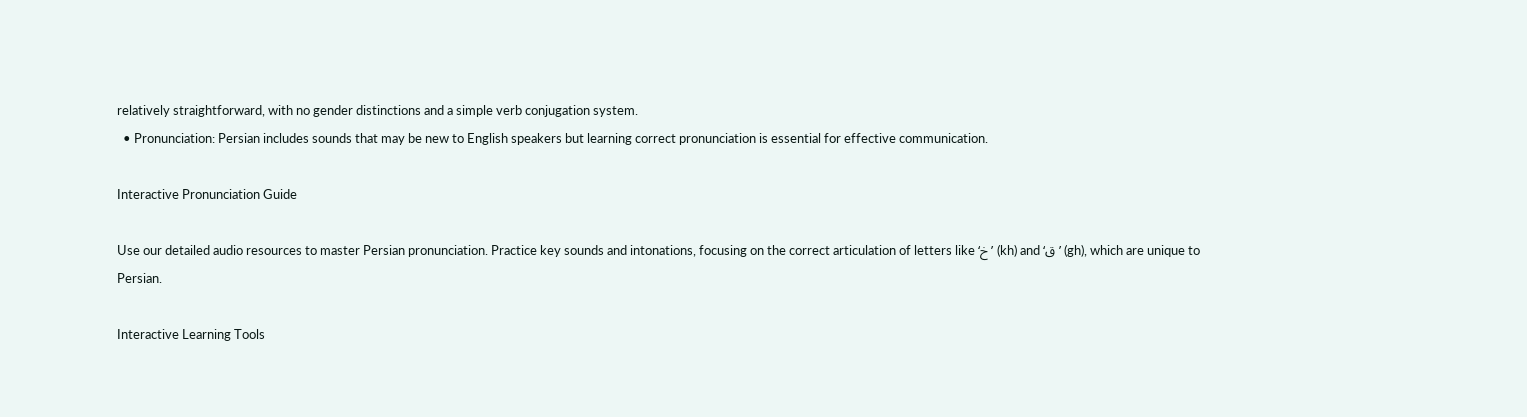relatively straightforward, with no gender distinctions and a simple verb conjugation system.
  • Pronunciation: Persian includes sounds that may be new to English speakers but learning correct pronunciation is essential for effective communication.

Interactive Pronunciation Guide

Use our detailed audio resources to master Persian pronunciation. Practice key sounds and intonations, focusing on the correct articulation of letters like ‘خ’ (kh) and ‘ق’ (gh), which are unique to Persian.

Interactive Learning Tools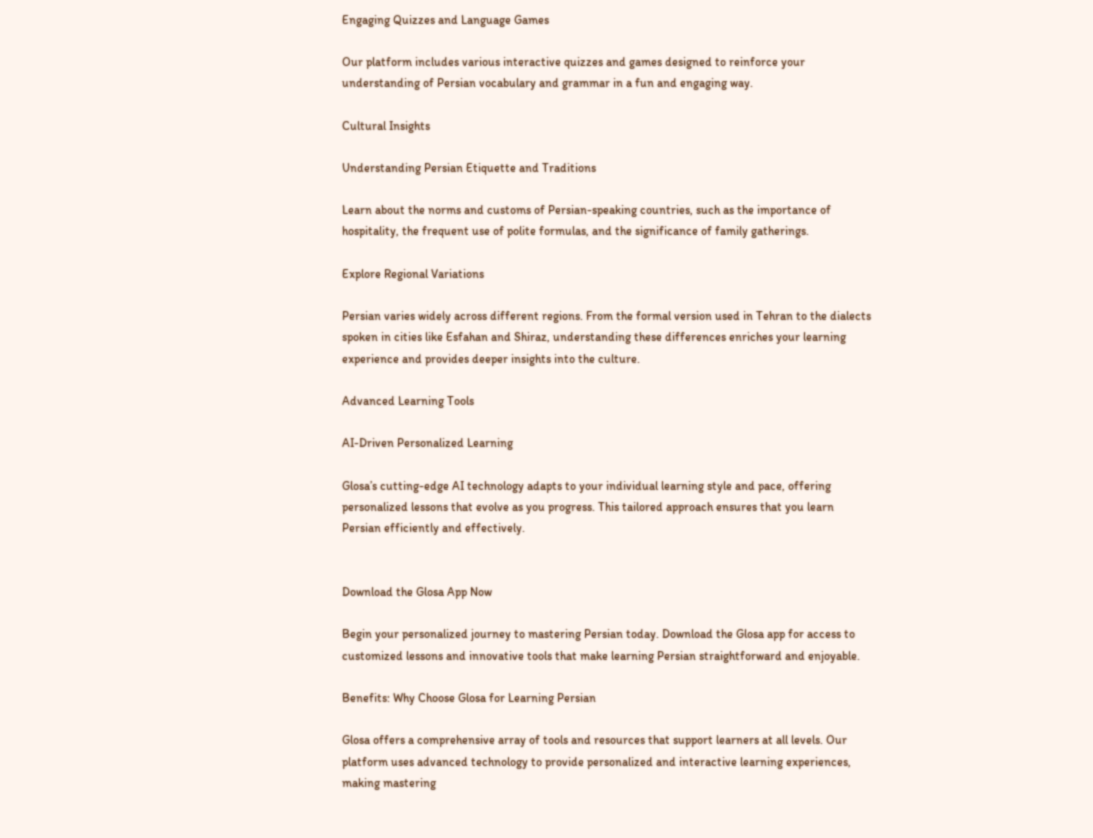Engaging Quizzes and Language Games

Our platform includes various interactive quizzes and games designed to reinforce your understanding of Persian vocabulary and grammar in a fun and engaging way.

Cultural Insights

Understanding Persian Etiquette and Traditions

Learn about the norms and customs of Persian-speaking countries, such as the importance of hospitality, the frequent use of polite formulas, and the significance of family gatherings.

Explore Regional Variations

Persian varies widely across different regions. From the formal version used in Tehran to the dialects spoken in cities like Esfahan and Shiraz, understanding these differences enriches your learning experience and provides deeper insights into the culture.

Advanced Learning Tools

AI-Driven Personalized Learning

Glosa’s cutting-edge AI technology adapts to your individual learning style and pace, offering personalized lessons that evolve as you progress. This tailored approach ensures that you learn Persian efficiently and effectively.


Download the Glosa App Now

Begin your personalized journey to mastering Persian today. Download the Glosa app for access to customized lessons and innovative tools that make learning Persian straightforward and enjoyable.

Benefits: Why Choose Glosa for Learning Persian

Glosa offers a comprehensive array of tools and resources that support learners at all levels. Our platform uses advanced technology to provide personalized and interactive learning experiences, making mastering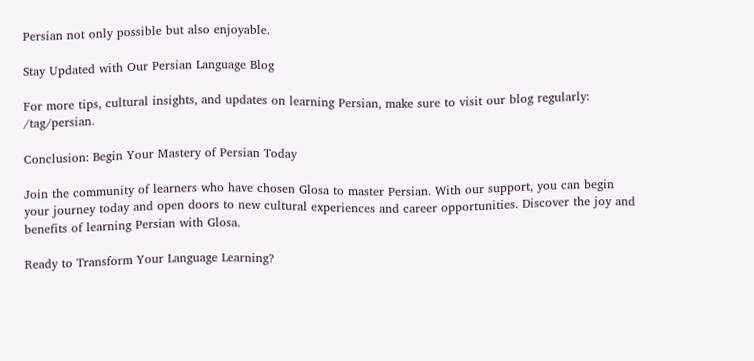Persian not only possible but also enjoyable.

Stay Updated with Our Persian Language Blog

For more tips, cultural insights, and updates on learning Persian, make sure to visit our blog regularly: /tag/persian.

Conclusion: Begin Your Mastery of Persian Today

Join the community of learners who have chosen Glosa to master Persian. With our support, you can begin your journey today and open doors to new cultural experiences and career opportunities. Discover the joy and benefits of learning Persian with Glosa.

Ready to Transform Your Language Learning?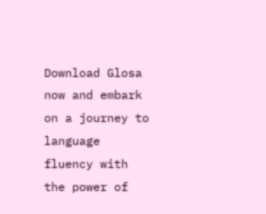Download Glosa now and embark on a journey to language fluency with the power of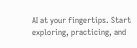AI at your fingertips. Start exploring, practicing, and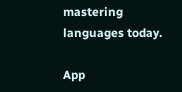mastering languages today.

App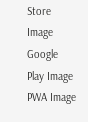Store Image Google Play Image PWA Image